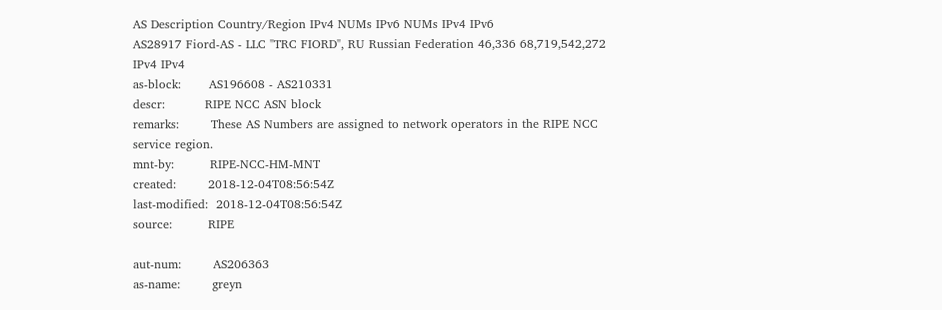AS Description Country/Region IPv4 NUMs IPv6 NUMs IPv4 IPv6
AS28917 Fiord-AS - LLC "TRC FIORD", RU Russian Federation 46,336 68,719,542,272 IPv4 IPv4
as-block:       AS196608 - AS210331
descr:          RIPE NCC ASN block
remarks:        These AS Numbers are assigned to network operators in the RIPE NCC service region.
mnt-by:         RIPE-NCC-HM-MNT
created:        2018-12-04T08:56:54Z
last-modified:  2018-12-04T08:56:54Z
source:         RIPE

aut-num:        AS206363
as-name:        greyn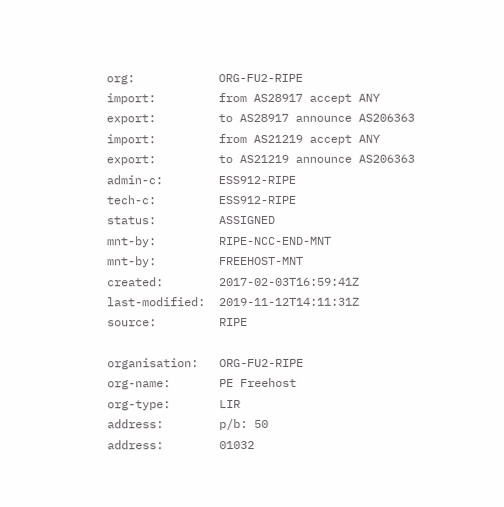org:            ORG-FU2-RIPE
import:         from AS28917 accept ANY
export:         to AS28917 announce AS206363
import:         from AS21219 accept ANY
export:         to AS21219 announce AS206363
admin-c:        ESS912-RIPE
tech-c:         ESS912-RIPE
status:         ASSIGNED
mnt-by:         RIPE-NCC-END-MNT
mnt-by:         FREEHOST-MNT
created:        2017-02-03T16:59:41Z
last-modified:  2019-11-12T14:11:31Z
source:         RIPE

organisation:   ORG-FU2-RIPE
org-name:       PE Freehost
org-type:       LIR
address:        p/b: 50
address:        01032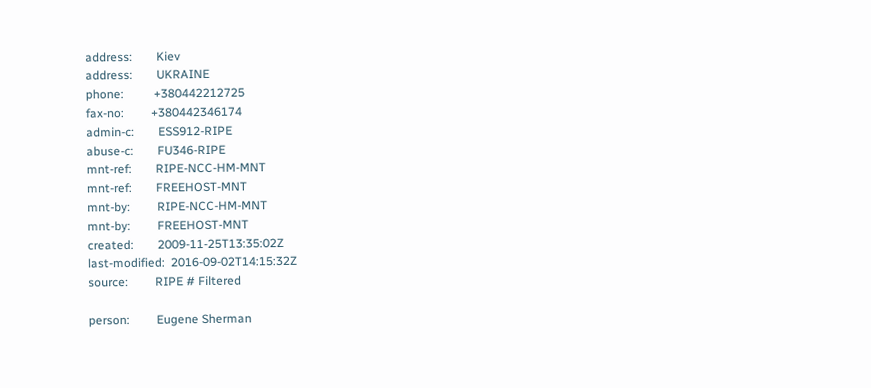address:        Kiev
address:        UKRAINE
phone:          +380442212725
fax-no:         +380442346174
admin-c:        ESS912-RIPE
abuse-c:        FU346-RIPE
mnt-ref:        RIPE-NCC-HM-MNT
mnt-ref:        FREEHOST-MNT
mnt-by:         RIPE-NCC-HM-MNT
mnt-by:         FREEHOST-MNT
created:        2009-11-25T13:35:02Z
last-modified:  2016-09-02T14:15:32Z
source:         RIPE # Filtered

person:         Eugene Sherman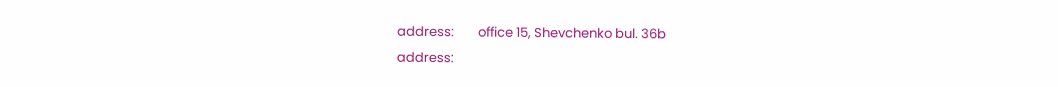address:        office 15, Shevchenko bul. 36b
address: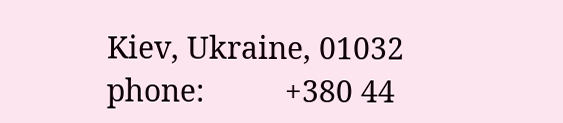Kiev, Ukraine, 01032
phone:          +380 44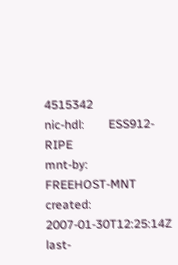4515342
nic-hdl:        ESS912-RIPE
mnt-by:         FREEHOST-MNT
created:        2007-01-30T12:25:14Z
last-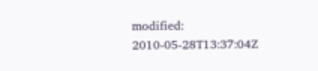modified:  2010-05-28T13:37:04Z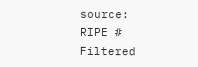source:         RIPE # Filtered